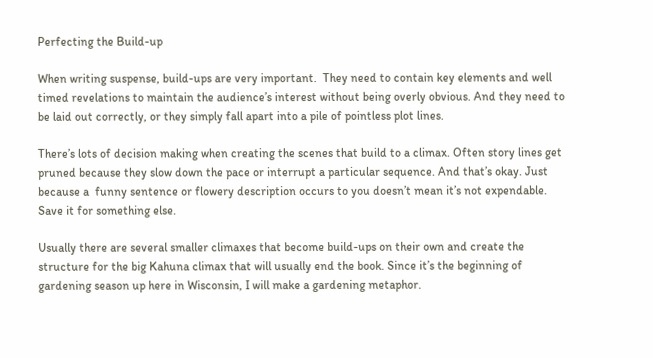Perfecting the Build-up

When writing suspense, build-ups are very important.  They need to contain key elements and well timed revelations to maintain the audience’s interest without being overly obvious. And they need to be laid out correctly, or they simply fall apart into a pile of pointless plot lines.

There’s lots of decision making when creating the scenes that build to a climax. Often story lines get pruned because they slow down the pace or interrupt a particular sequence. And that’s okay. Just because a  funny sentence or flowery description occurs to you doesn’t mean it’s not expendable. Save it for something else.

Usually there are several smaller climaxes that become build-ups on their own and create the structure for the big Kahuna climax that will usually end the book. Since it’s the beginning of gardening season up here in Wisconsin, I will make a gardening metaphor.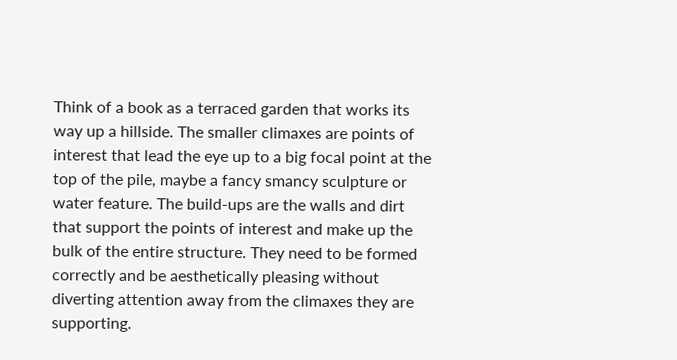Think of a book as a terraced garden that works its way up a hillside. The smaller climaxes are points of interest that lead the eye up to a big focal point at the top of the pile, maybe a fancy smancy sculpture or water feature. The build-ups are the walls and dirt that support the points of interest and make up the bulk of the entire structure. They need to be formed correctly and be aesthetically pleasing without diverting attention away from the climaxes they are supporting.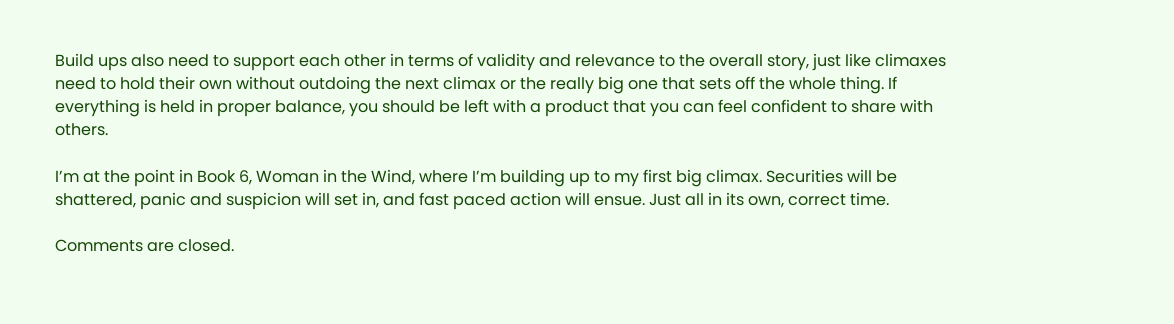Build ups also need to support each other in terms of validity and relevance to the overall story, just like climaxes need to hold their own without outdoing the next climax or the really big one that sets off the whole thing. If everything is held in proper balance, you should be left with a product that you can feel confident to share with others.

I’m at the point in Book 6, Woman in the Wind, where I’m building up to my first big climax. Securities will be shattered, panic and suspicion will set in, and fast paced action will ensue. Just all in its own, correct time.

Comments are closed.